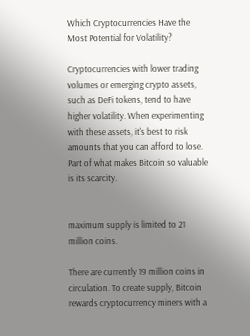Which Cryptocurrencies Have the Most Potential for Volatility?

Cryptocurrencies with lower trading volumes or emerging crypto assets, such as DeFi tokens, tend to have higher volatility. When experimenting with these assets, it's best to risk amounts that you can afford to lose. Part of what makes Bitcoin so valuable is its scarcity.


maximum supply is limited to 21 million coins.

There are currently 19 million coins in circulation. To create supply, Bitcoin rewards cryptocurrency miners with a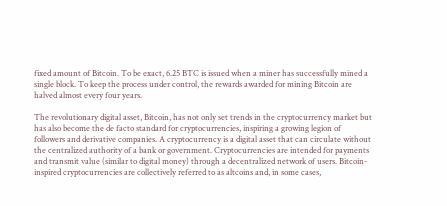fixed amount of Bitcoin. To be exact, 6.25 BTC is issued when a miner has successfully mined a single block. To keep the process under control, the rewards awarded for mining Bitcoin are halved almost every four years.

The revolutionary digital asset, Bitcoin, has not only set trends in the cryptocurrency market but has also become the de facto standard for cryptocurrencies, inspiring a growing legion of followers and derivative companies. A cryptocurrency is a digital asset that can circulate without the centralized authority of a bank or government. Cryptocurrencies are intended for payments and transmit value (similar to digital money) through a decentralized network of users. Bitcoin-inspired cryptocurrencies are collectively referred to as altcoins and, in some cases,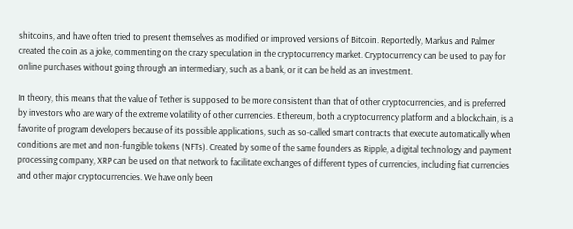shitcoins, and have often tried to present themselves as modified or improved versions of Bitcoin. Reportedly, Markus and Palmer created the coin as a joke, commenting on the crazy speculation in the cryptocurrency market. Cryptocurrency can be used to pay for online purchases without going through an intermediary, such as a bank, or it can be held as an investment.

In theory, this means that the value of Tether is supposed to be more consistent than that of other cryptocurrencies, and is preferred by investors who are wary of the extreme volatility of other currencies. Ethereum, both a cryptocurrency platform and a blockchain, is a favorite of program developers because of its possible applications, such as so-called smart contracts that execute automatically when conditions are met and non-fungible tokens (NFTs). Created by some of the same founders as Ripple, a digital technology and payment processing company, XRP can be used on that network to facilitate exchanges of different types of currencies, including fiat currencies and other major cryptocurrencies. We have only been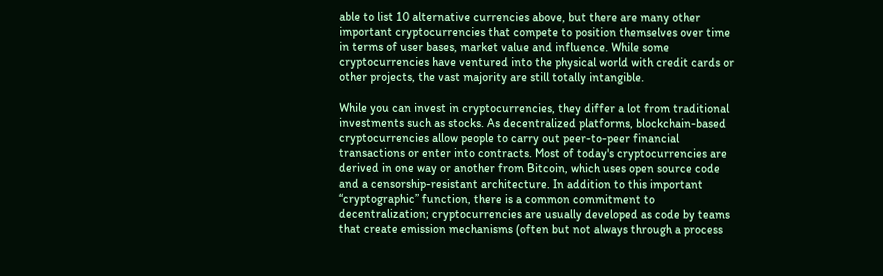able to list 10 alternative currencies above, but there are many other important cryptocurrencies that compete to position themselves over time in terms of user bases, market value and influence. While some cryptocurrencies have ventured into the physical world with credit cards or other projects, the vast majority are still totally intangible.

While you can invest in cryptocurrencies, they differ a lot from traditional investments such as stocks. As decentralized platforms, blockchain-based cryptocurrencies allow people to carry out peer-to-peer financial transactions or enter into contracts. Most of today's cryptocurrencies are derived in one way or another from Bitcoin, which uses open source code and a censorship-resistant architecture. In addition to this important “cryptographic” function, there is a common commitment to decentralization; cryptocurrencies are usually developed as code by teams that create emission mechanisms (often but not always through a process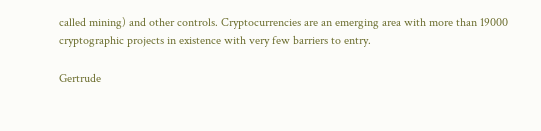called mining) and other controls. Cryptocurrencies are an emerging area with more than 19000 cryptographic projects in existence with very few barriers to entry.

Gertrude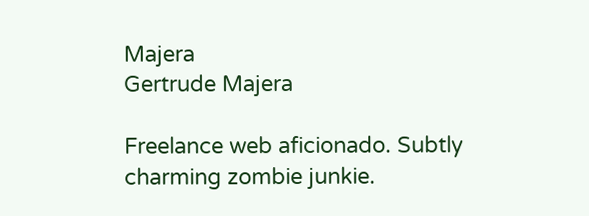Majera
Gertrude Majera

Freelance web aficionado. Subtly charming zombie junkie.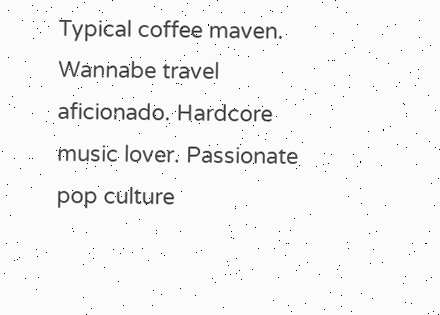Typical coffee maven. Wannabe travel aficionado. Hardcore music lover. Passionate pop culture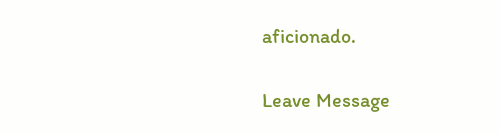aficionado.

Leave Message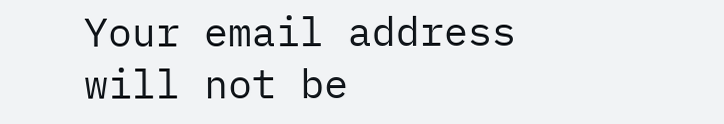Your email address will not be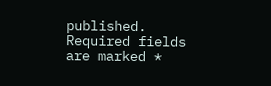published. Required fields are marked *